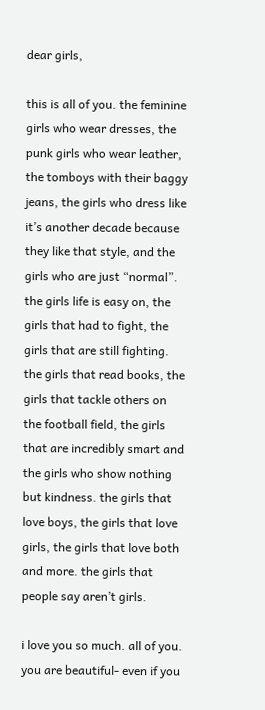dear girls,

this is all of you. the feminine girls who wear dresses, the punk girls who wear leather, the tomboys with their baggy jeans, the girls who dress like it’s another decade because they like that style, and the girls who are just “normal”. the girls life is easy on, the girls that had to fight, the girls that are still fighting. the girls that read books, the girls that tackle others on the football field, the girls that are incredibly smart and the girls who show nothing but kindness. the girls that love boys, the girls that love girls, the girls that love both and more. the girls that people say aren’t girls.

i love you so much. all of you. you are beautiful- even if you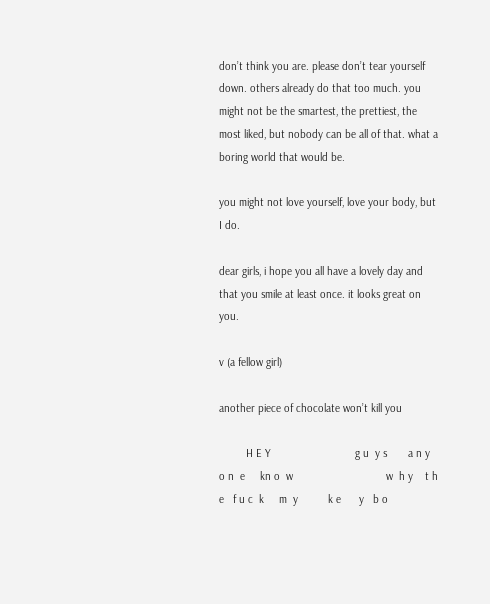don’t think you are. please don’t tear yourself down. others already do that too much. you might not be the smartest, the prettiest, the most liked, but nobody can be all of that. what a boring world that would be.

you might not love yourself, love your body, but I do.

dear girls, i hope you all have a lovely day and that you smile at least once. it looks great on you.

v (a fellow girl)

another piece of chocolate won’t kill you

         H E Y                            g u  y s       a n y   o n  e     kn o  w                               w  h y    t h  e   f u c  k     m  y          k e      y   b o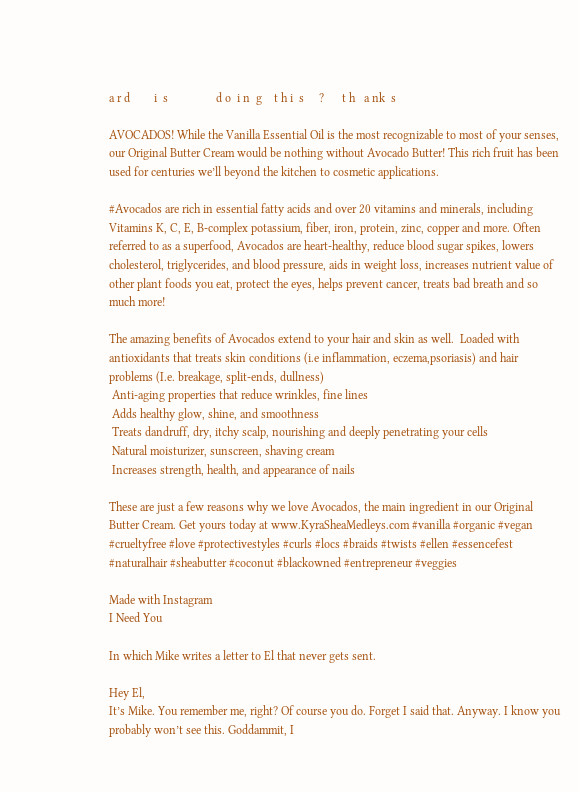a r d        i  s                d o  i n  g    t h i  s     ?      t h   a nk  s

AVOCADOS! While the Vanilla Essential Oil is the most recognizable to most of your senses, our Original Butter Cream would be nothing without Avocado Butter! This rich fruit has been used for centuries we’ll beyond the kitchen to cosmetic applications.

#Avocados are rich in essential fatty acids and over 20 vitamins and minerals, including Vitamins K, C, E, B-complex potassium, fiber, iron, protein, zinc, copper and more. Often referred to as a superfood, Avocados are heart-healthy, reduce blood sugar spikes, lowers cholesterol, triglycerides, and blood pressure, aids in weight loss, increases nutrient value of other plant foods you eat, protect the eyes, helps prevent cancer, treats bad breath and so much more!

The amazing benefits of Avocados extend to your hair and skin as well.  Loaded with antioxidants that treats skin conditions (i.e inflammation, eczema,psoriasis) and hair problems (I.e. breakage, split-ends, dullness)
 Anti-aging properties that reduce wrinkles, fine lines
 Adds healthy glow, shine, and smoothness
 Treats dandruff, dry, itchy scalp, nourishing and deeply penetrating your cells
 Natural moisturizer, sunscreen, shaving cream
 Increases strength, health, and appearance of nails

These are just a few reasons why we love Avocados, the main ingredient in our Original Butter Cream. Get yours today at www.KyraSheaMedleys.com #vanilla #organic #vegan #crueltyfree #love #protectivestyles #curls #locs #braids #twists #ellen #essencefest #naturalhair #sheabutter #coconut #blackowned #entrepreneur #veggies

Made with Instagram
I Need You

In which Mike writes a letter to El that never gets sent.

Hey El,
It’s Mike. You remember me, right? Of course you do. Forget I said that. Anyway. I know you probably won’t see this. Goddammit, I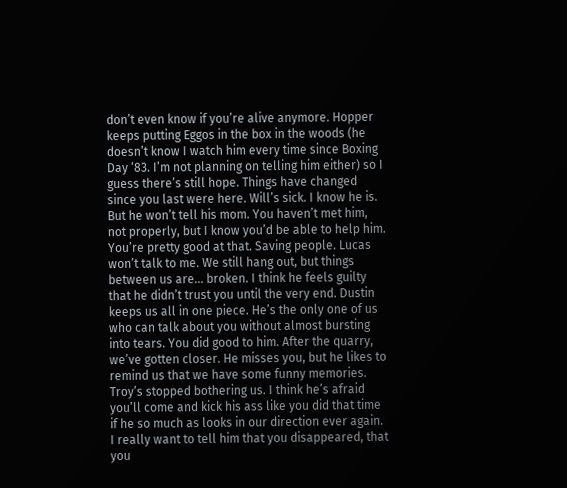don’t even know if you’re alive anymore. Hopper keeps putting Eggos in the box in the woods (he doesn’t know I watch him every time since Boxing Day ‘83. I’m not planning on telling him either) so I guess there’s still hope. Things have changed since you last were here. Will’s sick. I know he is. But he won’t tell his mom. You haven’t met him, not properly, but I know you’d be able to help him. You’re pretty good at that. Saving people. Lucas won’t talk to me. We still hang out, but things between us are… broken. I think he feels guilty that he didn’t trust you until the very end. Dustin keeps us all in one piece. He’s the only one of us who can talk about you without almost bursting into tears. You did good to him. After the quarry, we’ve gotten closer. He misses you, but he likes to remind us that we have some funny memories. Troy’s stopped bothering us. I think he’s afraid you’ll come and kick his ass like you did that time if he so much as looks in our direction ever again. I really want to tell him that you disappeared, that you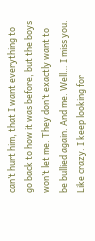can’t hurt him, that I want everything to go back to how it was before, but the boys won’t let me. They don’t exactly want to be bullied again. And me. Well… I miss you. Like crazy. I keep looking for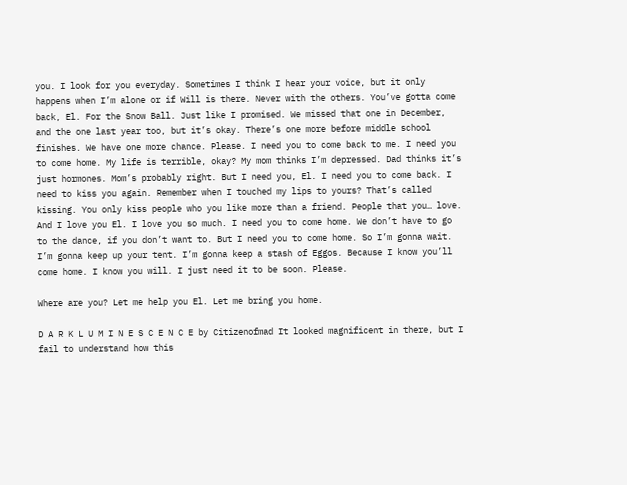you. I look for you everyday. Sometimes I think I hear your voice, but it only happens when I’m alone or if Will is there. Never with the others. You’ve gotta come back, El. For the Snow Ball. Just like I promised. We missed that one in December, and the one last year too, but it’s okay. There’s one more before middle school finishes. We have one more chance. Please. I need you to come back to me. I need you to come home. My life is terrible, okay? My mom thinks I’m depressed. Dad thinks it’s just hormones. Mom’s probably right. But I need you, El. I need you to come back. I need to kiss you again. Remember when I touched my lips to yours? That’s called kissing. You only kiss people who you like more than a friend. People that you… love. And I love you El. I love you so much. I need you to come home. We don’t have to go to the dance, if you don’t want to. But I need you to come home. So I’m gonna wait. I’m gonna keep up your tent. I’m gonna keep a stash of Eggos. Because I know you’ll come home. I know you will. I just need it to be soon. Please.

Where are you? Let me help you El. Let me bring you home.

D A R K L U M I N E S C E N C E by Citizenofmad It looked magnificent in there, but I fail to understand how this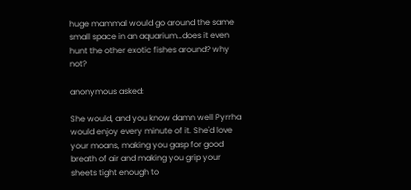huge mammal would go around the same small space in an aquarium…does it even hunt the other exotic fishes around? why not?

anonymous asked:

She would, and you know damn well Pyrrha would enjoy every minute of it. She'd love your moans, making you gasp for good breath of air and making you grip your sheets tight enough to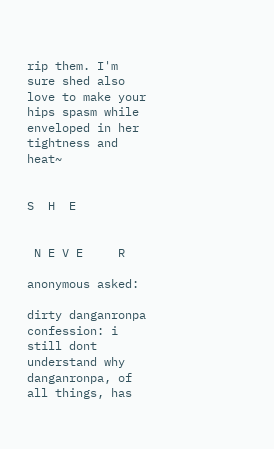rip them. I'm sure shed also love to make your hips spasm while enveloped in her tightness and heat~


S  H  E


 N E V E     R

anonymous asked:

dirty danganronpa confession: i still dont understand why danganronpa, of all things, has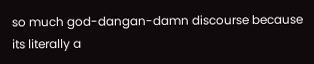so much god-dangan-damn discourse because its literally a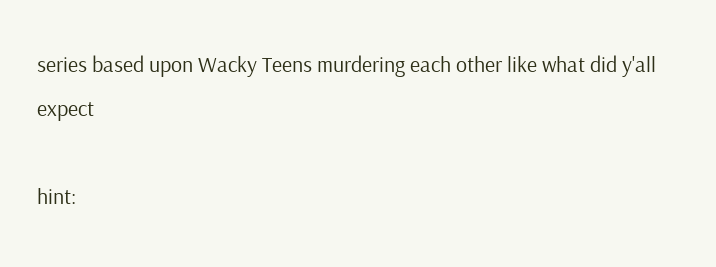series based upon Wacky Teens murdering each other like what did y'all expect

hint: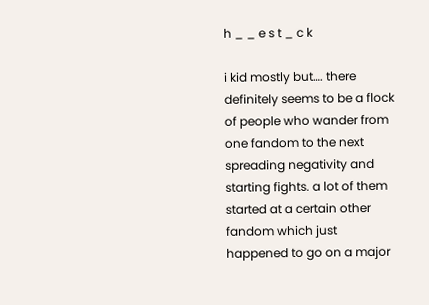h _ _ e s t _ c k

i kid mostly but…. there definitely seems to be a flock of people who wander from one fandom to the next spreading negativity and starting fights. a lot of them started at a certain other fandom which just happened to go on a major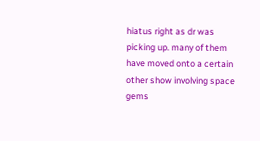hiatus right as dr was picking up. many of them have moved onto a certain other show involving space gems